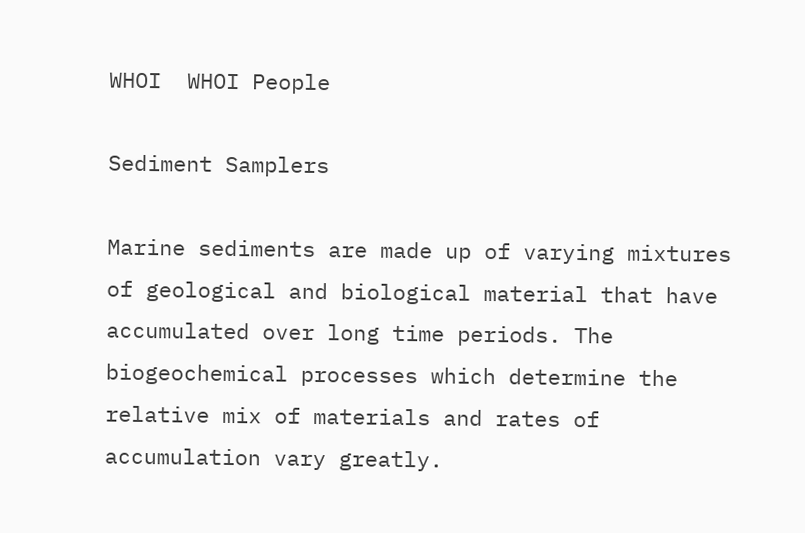WHOI  WHOI People

Sediment Samplers

Marine sediments are made up of varying mixtures of geological and biological material that have accumulated over long time periods. The biogeochemical processes which determine the relative mix of materials and rates of accumulation vary greatly.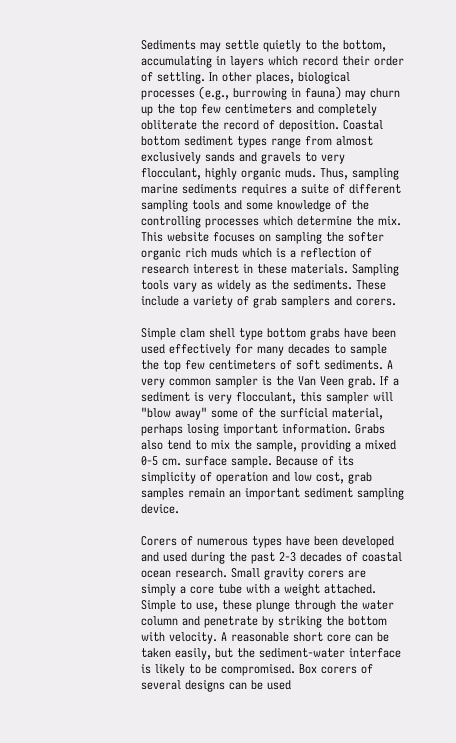Sediments may settle quietly to the bottom, accumulating in layers which record their order of settling. In other places, biological processes (e.g., burrowing in fauna) may churn up the top few centimeters and completely obliterate the record of deposition. Coastal bottom sediment types range from almost exclusively sands and gravels to very flocculant, highly organic muds. Thus, sampling marine sediments requires a suite of different sampling tools and some knowledge of the controlling processes which determine the mix. This website focuses on sampling the softer organic rich muds which is a reflection of research interest in these materials. Sampling tools vary as widely as the sediments. These include a variety of grab samplers and corers.

Simple clam shell type bottom grabs have been used effectively for many decades to sample the top few centimeters of soft sediments. A very common sampler is the Van Veen grab. If a sediment is very flocculant, this sampler will "blow away" some of the surficial material, perhaps losing important information. Grabs also tend to mix the sample, providing a mixed 0-5 cm. surface sample. Because of its simplicity of operation and low cost, grab samples remain an important sediment sampling device.

Corers of numerous types have been developed and used during the past 2-3 decades of coastal ocean research. Small gravity corers are simply a core tube with a weight attached. Simple to use, these plunge through the water column and penetrate by striking the bottom with velocity. A reasonable short core can be taken easily, but the sediment-water interface is likely to be compromised. Box corers of several designs can be used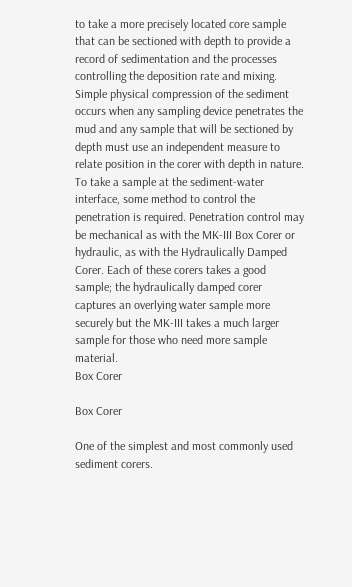to take a more precisely located core sample that can be sectioned with depth to provide a record of sedimentation and the processes controlling the deposition rate and mixing. Simple physical compression of the sediment occurs when any sampling device penetrates the mud and any sample that will be sectioned by depth must use an independent measure to relate position in the corer with depth in nature. To take a sample at the sediment-water interface, some method to control the penetration is required. Penetration control may be mechanical as with the MK-III Box Corer or hydraulic, as with the Hydraulically Damped Corer. Each of these corers takes a good sample; the hydraulically damped corer captures an overlying water sample more securely but the MK-III takes a much larger sample for those who need more sample material.
Box Corer

Box Corer

One of the simplest and most commonly used sediment corers.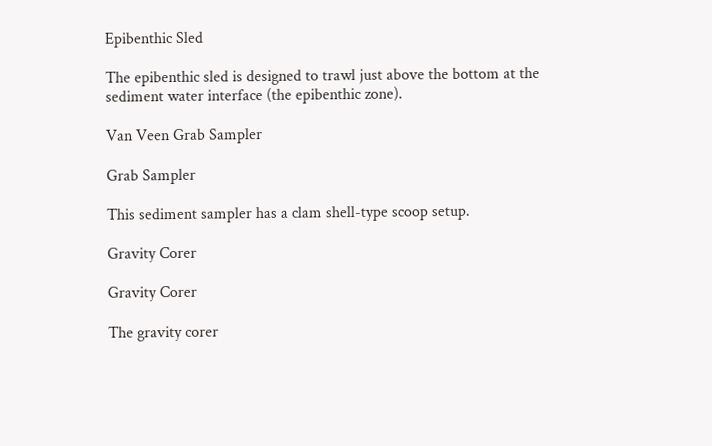Epibenthic Sled

The epibenthic sled is designed to trawl just above the bottom at the sediment water interface (the epibenthic zone).

Van Veen Grab Sampler

Grab Sampler

This sediment sampler has a clam shell-type scoop setup.

Gravity Corer

Gravity Corer

The gravity corer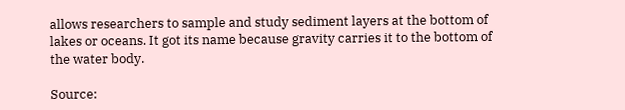allows researchers to sample and study sediment layers at the bottom of lakes or oceans. It got its name because gravity carries it to the bottom of the water body.

Source: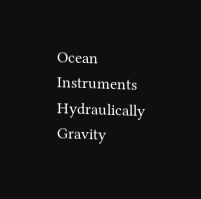Ocean Instruments
Hydraulically Gravity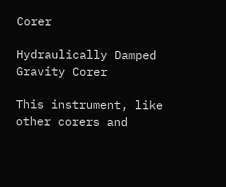Corer

Hydraulically Damped Gravity Corer

This instrument, like other corers and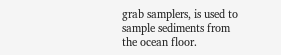grab samplers, is used to sample sediments from the ocean floor.